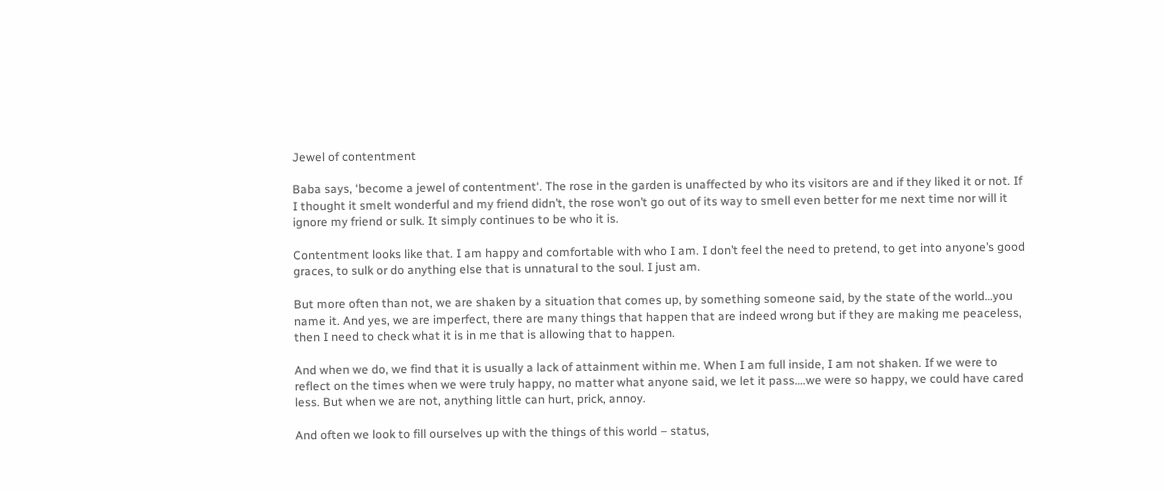Jewel of contentment

Baba says, ‘become a jewel of contentment‘. The rose in the garden is unaffected by who its visitors are and if they liked it or not. If I thought it smelt wonderful and my friend didn’t, the rose won’t go out of its way to smell even better for me next time nor will it ignore my friend or sulk. It simply continues to be who it is.

Contentment looks like that. I am happy and comfortable with who I am. I don’t feel the need to pretend, to get into anyone’s good graces, to sulk or do anything else that is unnatural to the soul. I just am.

But more often than not, we are shaken by a situation that comes up, by something someone said, by the state of the world…you name it. And yes, we are imperfect, there are many things that happen that are indeed wrong but if they are making me peaceless, then I need to check what it is in me that is allowing that to happen.

And when we do, we find that it is usually a lack of attainment within me. When I am full inside, I am not shaken. If we were to reflect on the times when we were truly happy, no matter what anyone said, we let it pass….we were so happy, we could have cared less. But when we are not, anything little can hurt, prick, annoy.

And often we look to fill ourselves up with the things of this world – status,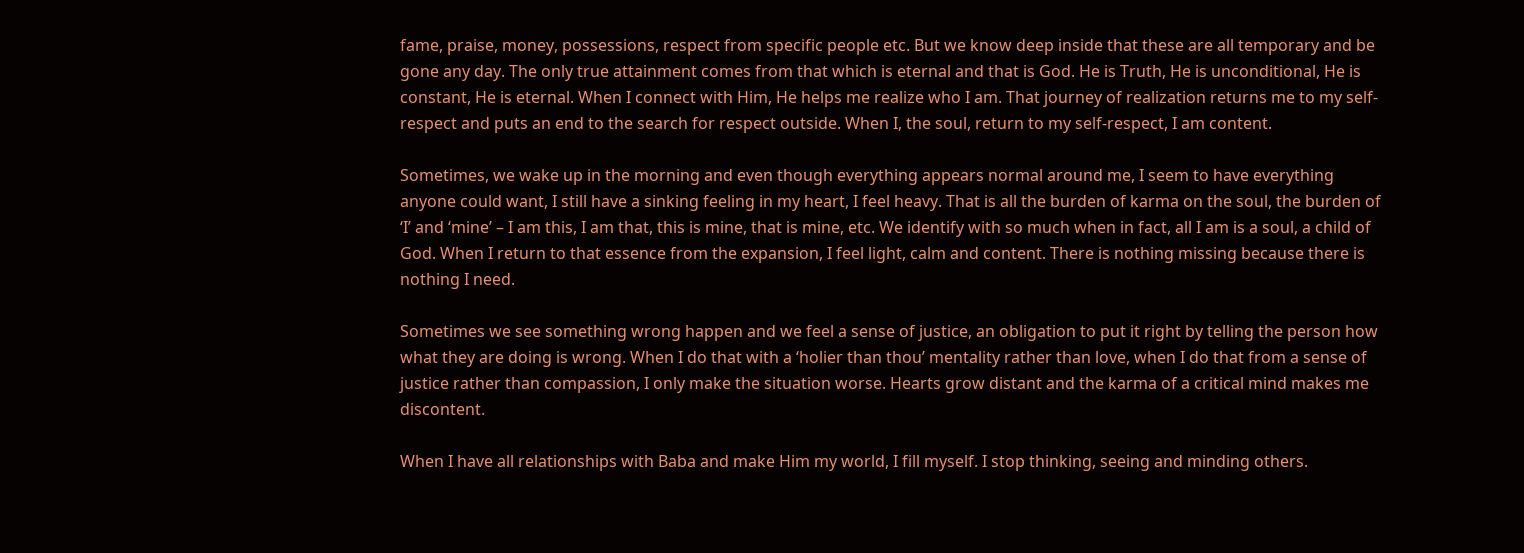fame, praise, money, possessions, respect from specific people etc. But we know deep inside that these are all temporary and be gone any day. The only true attainment comes from that which is eternal and that is God. He is Truth, He is unconditional, He is constant, He is eternal. When I connect with Him, He helps me realize who I am. That journey of realization returns me to my self-respect and puts an end to the search for respect outside. When I, the soul, return to my self-respect, I am content.

Sometimes, we wake up in the morning and even though everything appears normal around me, I seem to have everything anyone could want, I still have a sinking feeling in my heart, I feel heavy. That is all the burden of karma on the soul, the burden of ‘I’ and ‘mine’ – I am this, I am that, this is mine, that is mine, etc. We identify with so much when in fact, all I am is a soul, a child of God. When I return to that essence from the expansion, I feel light, calm and content. There is nothing missing because there is nothing I need.

Sometimes we see something wrong happen and we feel a sense of justice, an obligation to put it right by telling the person how what they are doing is wrong. When I do that with a ‘holier than thou’ mentality rather than love, when I do that from a sense of justice rather than compassion, I only make the situation worse. Hearts grow distant and the karma of a critical mind makes me discontent.

When I have all relationships with Baba and make Him my world, I fill myself. I stop thinking, seeing and minding others.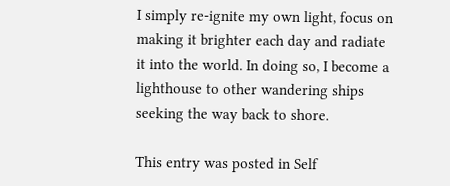I simply re-ignite my own light, focus on making it brighter each day and radiate it into the world. In doing so, I become a lighthouse to other wandering ships seeking the way back to shore.

This entry was posted in Self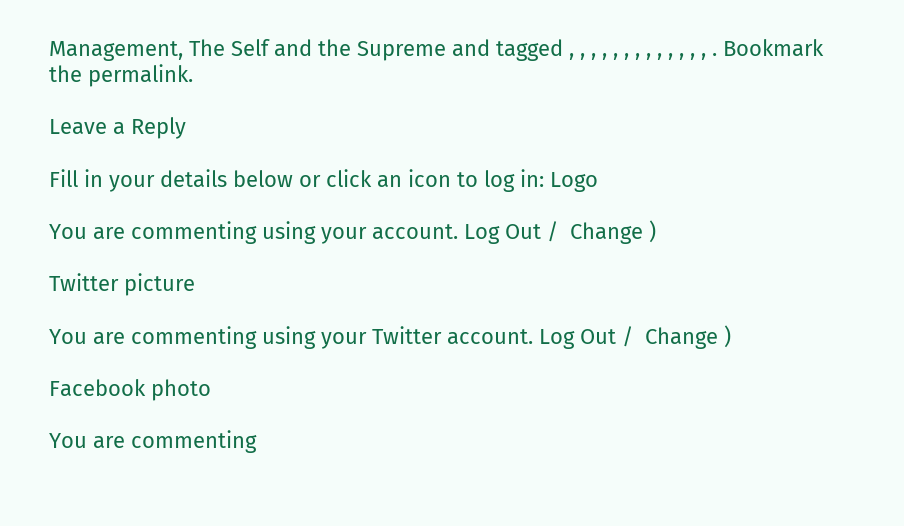Management, The Self and the Supreme and tagged , , , , , , , , , , , , , . Bookmark the permalink.

Leave a Reply

Fill in your details below or click an icon to log in: Logo

You are commenting using your account. Log Out /  Change )

Twitter picture

You are commenting using your Twitter account. Log Out /  Change )

Facebook photo

You are commenting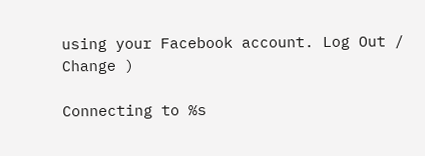using your Facebook account. Log Out /  Change )

Connecting to %s